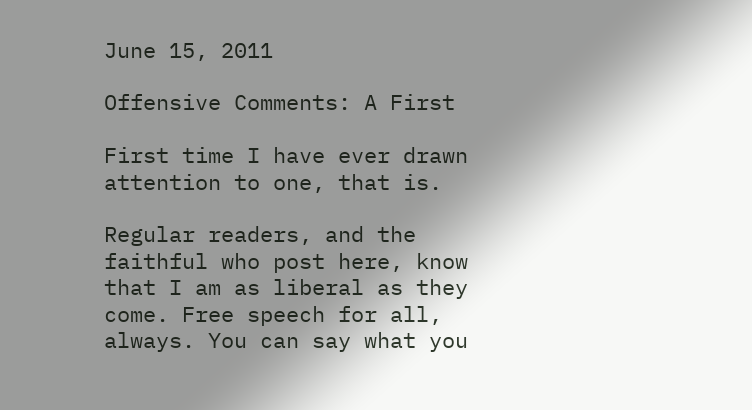June 15, 2011

Offensive Comments: A First

First time I have ever drawn attention to one, that is.

Regular readers, and the faithful who post here, know that I am as liberal as they come. Free speech for all, always. You can say what you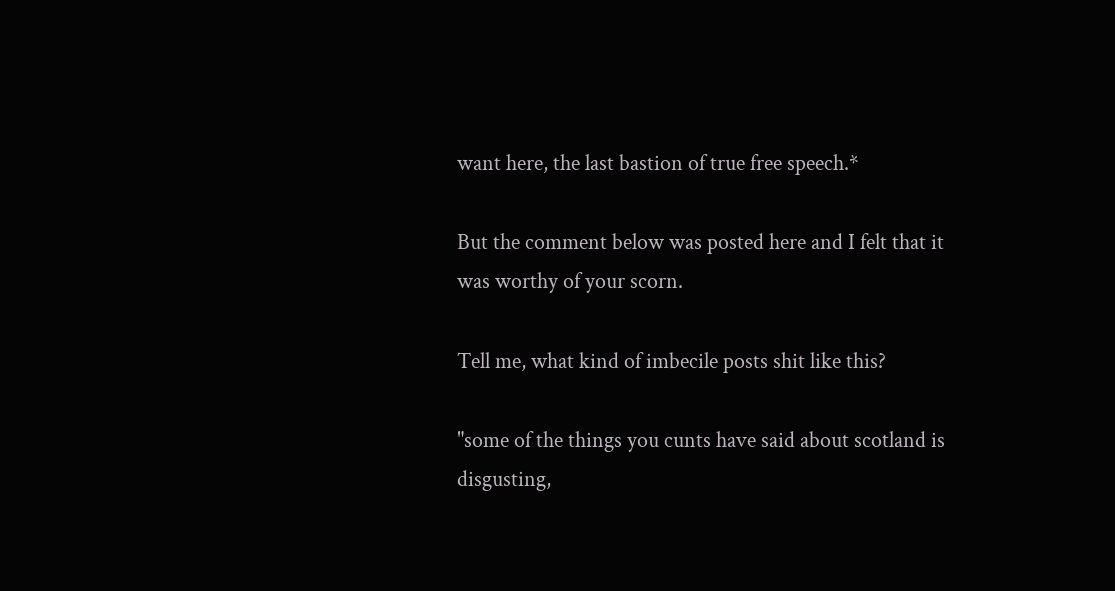want here, the last bastion of true free speech.*

But the comment below was posted here and I felt that it was worthy of your scorn.

Tell me, what kind of imbecile posts shit like this?

"some of the things you cunts have said about scotland is disgusting,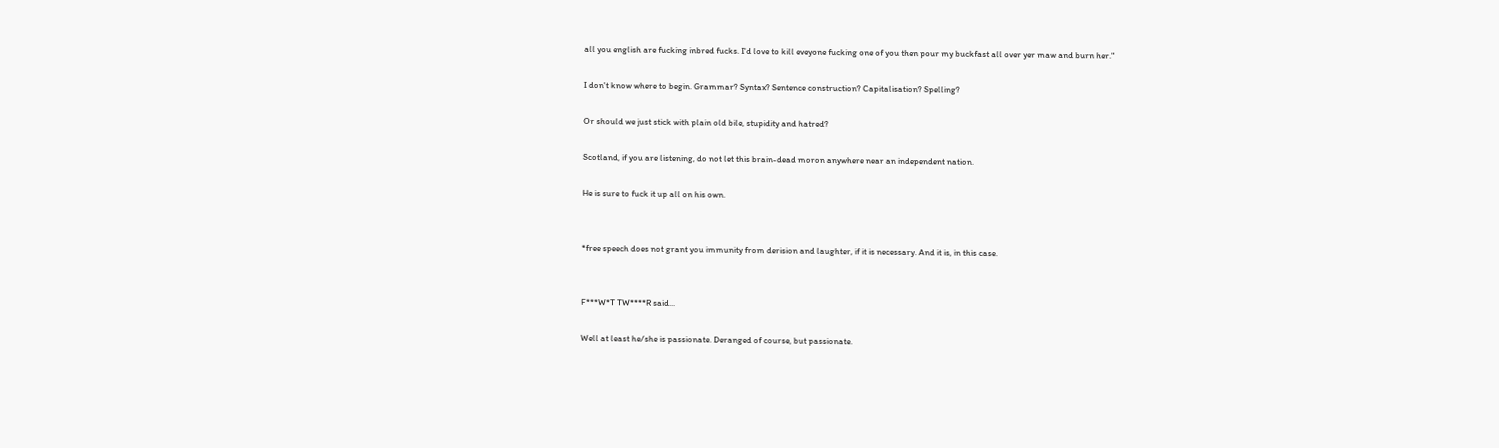all you english are fucking inbred fucks. I'd love to kill eveyone fucking one of you then pour my buckfast all over yer maw and burn her."

I don't know where to begin. Grammar? Syntax? Sentence construction? Capitalisation? Spelling?

Or should we just stick with plain old bile, stupidity and hatred?

Scotland, if you are listening, do not let this brain-dead moron anywhere near an independent nation.

He is sure to fuck it up all on his own.


*free speech does not grant you immunity from derision and laughter, if it is necessary. And it is, in this case.


F***W*T TW****R said...

Well at least he/she is passionate. Deranged of course, but passionate.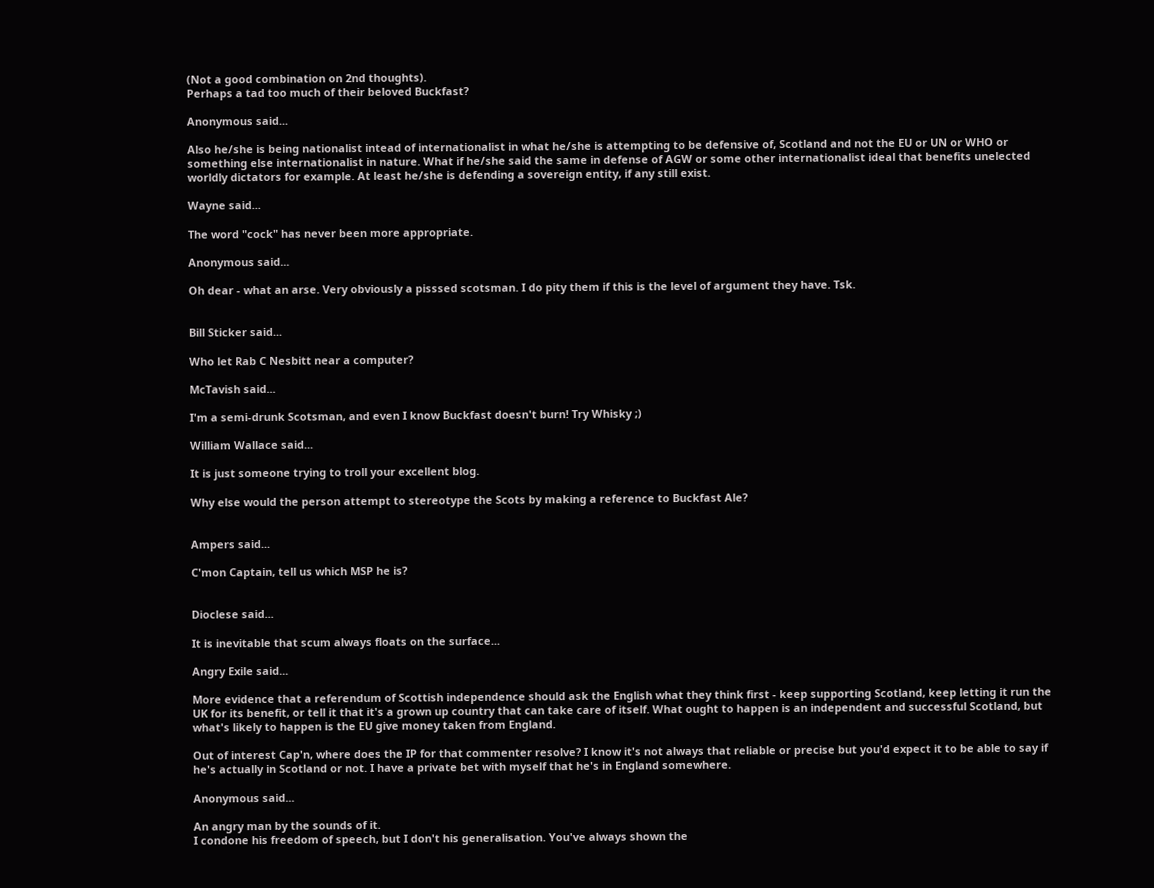(Not a good combination on 2nd thoughts).
Perhaps a tad too much of their beloved Buckfast?

Anonymous said...

Also he/she is being nationalist intead of internationalist in what he/she is attempting to be defensive of, Scotland and not the EU or UN or WHO or something else internationalist in nature. What if he/she said the same in defense of AGW or some other internationalist ideal that benefits unelected worldly dictators for example. At least he/she is defending a sovereign entity, if any still exist.

Wayne said...

The word "cock" has never been more appropriate.

Anonymous said...

Oh dear - what an arse. Very obviously a pisssed scotsman. I do pity them if this is the level of argument they have. Tsk.


Bill Sticker said...

Who let Rab C Nesbitt near a computer?

McTavish said...

I'm a semi-drunk Scotsman, and even I know Buckfast doesn't burn! Try Whisky ;)

William Wallace said...

It is just someone trying to troll your excellent blog.

Why else would the person attempt to stereotype the Scots by making a reference to Buckfast Ale?


Ampers said...

C'mon Captain, tell us which MSP he is?


Dioclese said...

It is inevitable that scum always floats on the surface...

Angry Exile said...

More evidence that a referendum of Scottish independence should ask the English what they think first - keep supporting Scotland, keep letting it run the UK for its benefit, or tell it that it's a grown up country that can take care of itself. What ought to happen is an independent and successful Scotland, but what's likely to happen is the EU give money taken from England.

Out of interest Cap'n, where does the IP for that commenter resolve? I know it's not always that reliable or precise but you'd expect it to be able to say if he's actually in Scotland or not. I have a private bet with myself that he's in England somewhere.

Anonymous said...

An angry man by the sounds of it.
I condone his freedom of speech, but I don't his generalisation. You've always shown the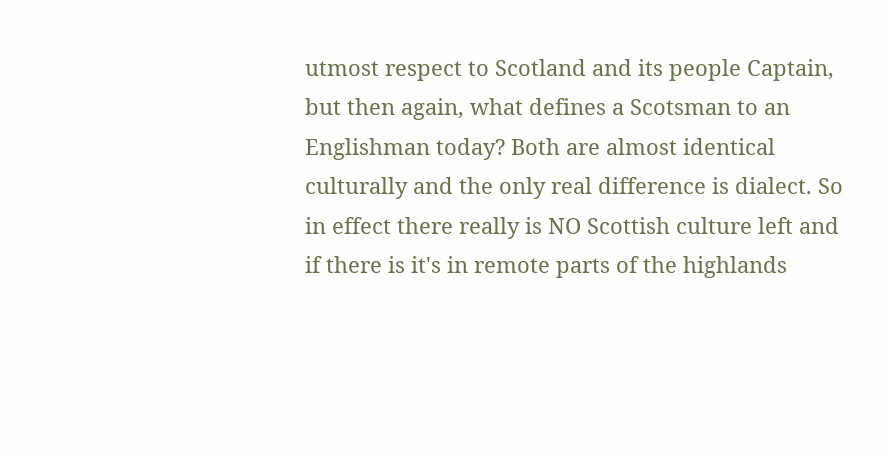utmost respect to Scotland and its people Captain, but then again, what defines a Scotsman to an Englishman today? Both are almost identical culturally and the only real difference is dialect. So in effect there really is NO Scottish culture left and if there is it's in remote parts of the highlands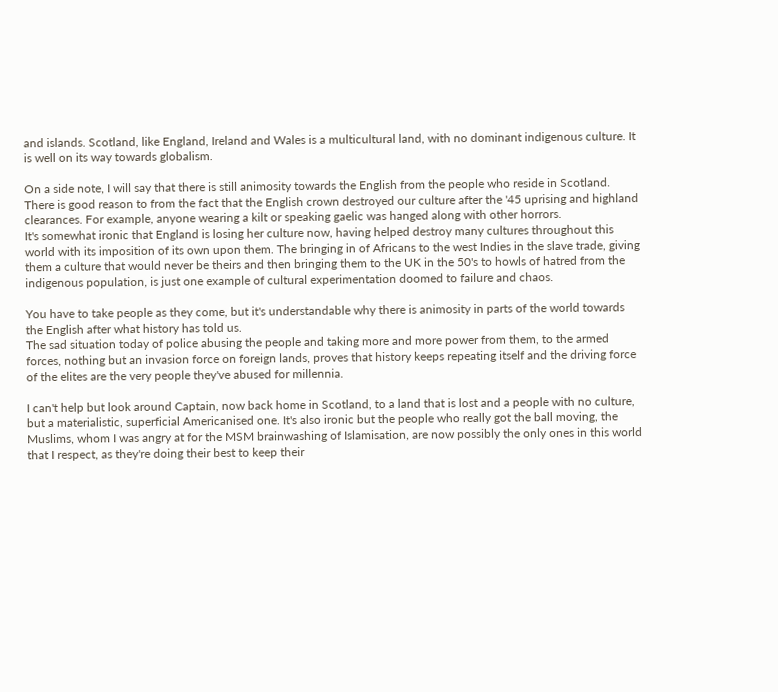and islands. Scotland, like England, Ireland and Wales is a multicultural land, with no dominant indigenous culture. It is well on its way towards globalism.

On a side note, I will say that there is still animosity towards the English from the people who reside in Scotland. There is good reason to from the fact that the English crown destroyed our culture after the '45 uprising and highland clearances. For example, anyone wearing a kilt or speaking gaelic was hanged along with other horrors.
It's somewhat ironic that England is losing her culture now, having helped destroy many cultures throughout this world with its imposition of its own upon them. The bringing in of Africans to the west Indies in the slave trade, giving them a culture that would never be theirs and then bringing them to the UK in the 50's to howls of hatred from the indigenous population, is just one example of cultural experimentation doomed to failure and chaos.

You have to take people as they come, but it's understandable why there is animosity in parts of the world towards the English after what history has told us.
The sad situation today of police abusing the people and taking more and more power from them, to the armed forces, nothing but an invasion force on foreign lands, proves that history keeps repeating itself and the driving force of the elites are the very people they've abused for millennia.

I can't help but look around Captain, now back home in Scotland, to a land that is lost and a people with no culture, but a materialistic, superficial Americanised one. It's also ironic but the people who really got the ball moving, the Muslims, whom I was angry at for the MSM brainwashing of Islamisation, are now possibly the only ones in this world that I respect, as they're doing their best to keep their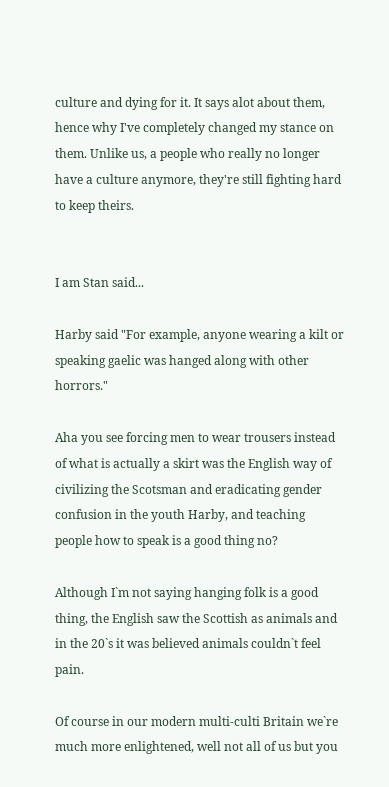culture and dying for it. It says alot about them, hence why I've completely changed my stance on them. Unlike us, a people who really no longer have a culture anymore, they're still fighting hard to keep theirs.


I am Stan said...

Harby said "For example, anyone wearing a kilt or speaking gaelic was hanged along with other horrors."

Aha you see forcing men to wear trousers instead of what is actually a skirt was the English way of civilizing the Scotsman and eradicating gender confusion in the youth Harby, and teaching people how to speak is a good thing no?

Although I`m not saying hanging folk is a good thing, the English saw the Scottish as animals and in the 20`s it was believed animals couldn`t feel pain.

Of course in our modern multi-culti Britain we`re much more enlightened, well not all of us but you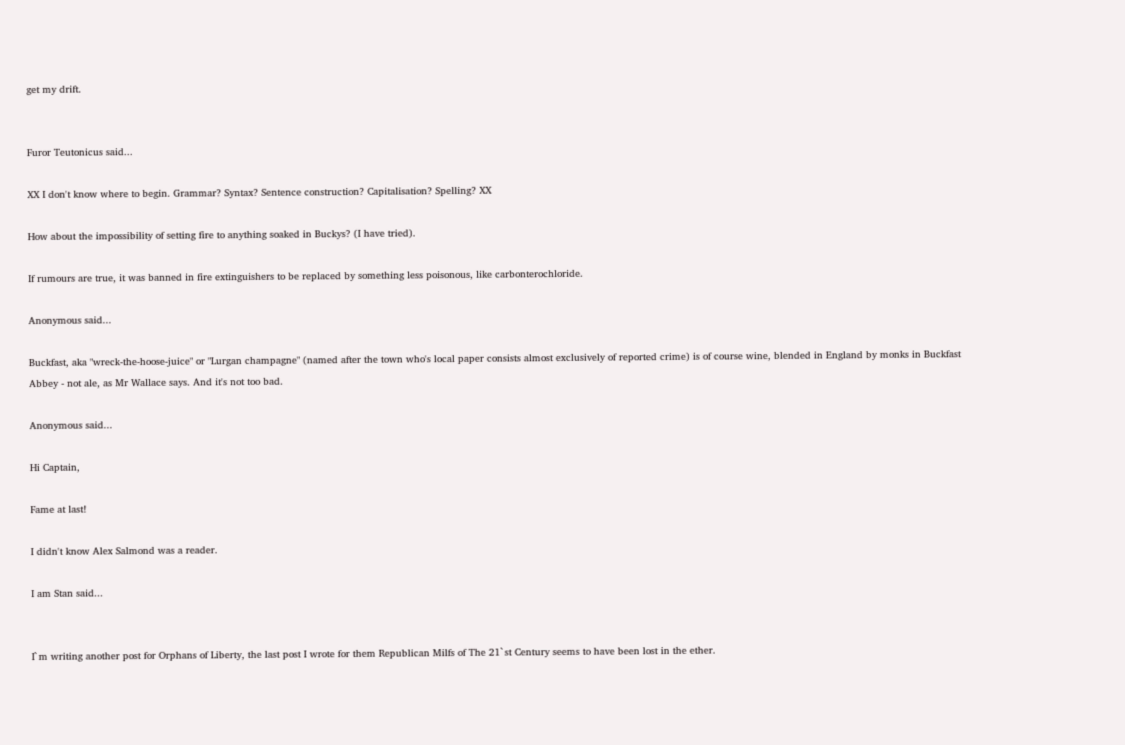get my drift.


Furor Teutonicus said...

XX I don't know where to begin. Grammar? Syntax? Sentence construction? Capitalisation? Spelling? XX

How about the impossibility of setting fire to anything soaked in Buckys? (I have tried).

If rumours are true, it was banned in fire extinguishers to be replaced by something less poisonous, like carbonterochloride.

Anonymous said...

Buckfast, aka "wreck-the-hoose-juice" or "Lurgan champagne" (named after the town who's local paper consists almost exclusively of reported crime) is of course wine, blended in England by monks in Buckfast Abbey - not ale, as Mr Wallace says. And it's not too bad.

Anonymous said...

Hi Captain,

Fame at last!

I didn't know Alex Salmond was a reader.

I am Stan said...


I`m writing another post for Orphans of Liberty, the last post I wrote for them Republican Milfs of The 21`st Century seems to have been lost in the ether.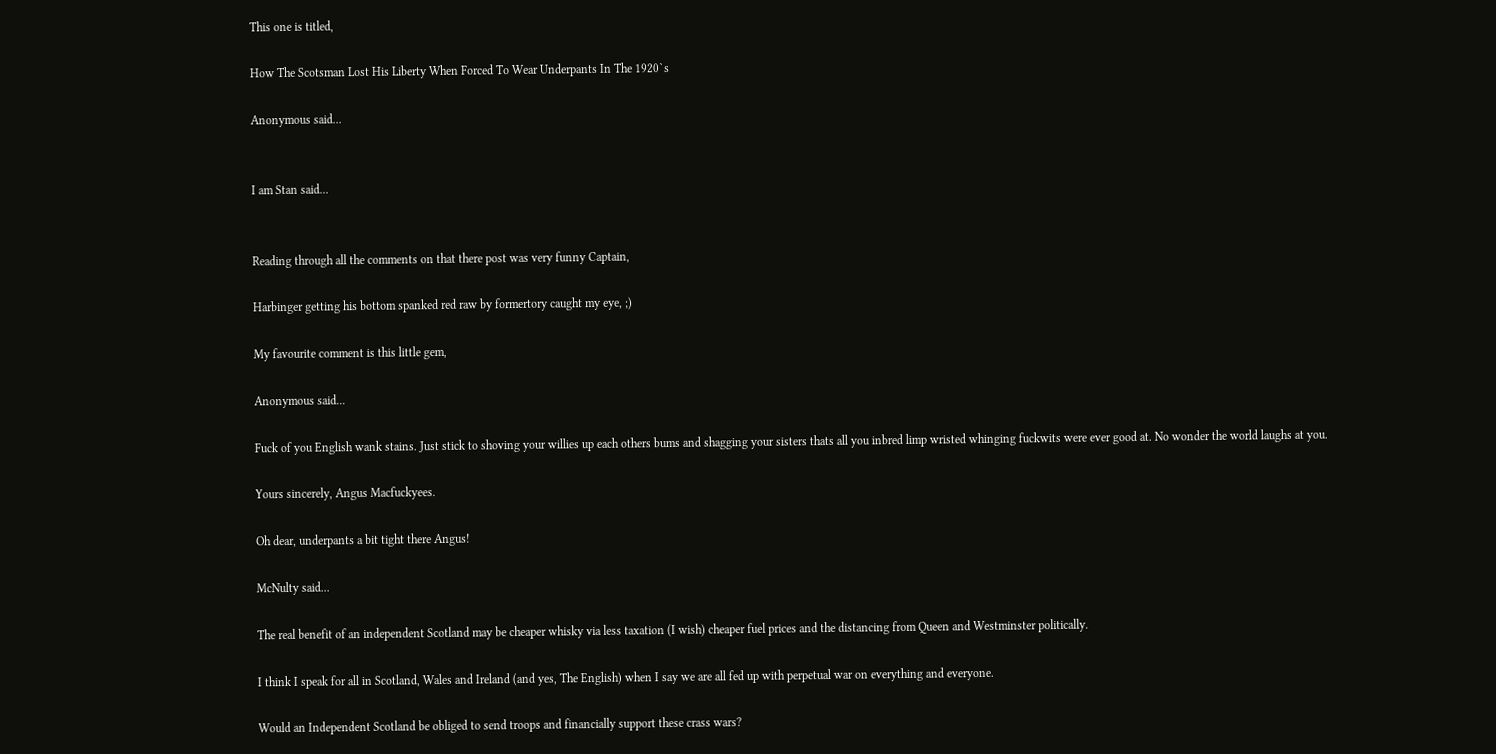This one is titled,

How The Scotsman Lost His Liberty When Forced To Wear Underpants In The 1920`s

Anonymous said...


I am Stan said...


Reading through all the comments on that there post was very funny Captain,

Harbinger getting his bottom spanked red raw by formertory caught my eye, ;)

My favourite comment is this little gem,

Anonymous said...

Fuck of you English wank stains. Just stick to shoving your willies up each others bums and shagging your sisters thats all you inbred limp wristed whinging fuckwits were ever good at. No wonder the world laughs at you.

Yours sincerely, Angus Macfuckyees.

Oh dear, underpants a bit tight there Angus!

McNulty said...

The real benefit of an independent Scotland may be cheaper whisky via less taxation (I wish) cheaper fuel prices and the distancing from Queen and Westminster politically.

I think I speak for all in Scotland, Wales and Ireland (and yes, The English) when I say we are all fed up with perpetual war on everything and everyone.

Would an Independent Scotland be obliged to send troops and financially support these crass wars?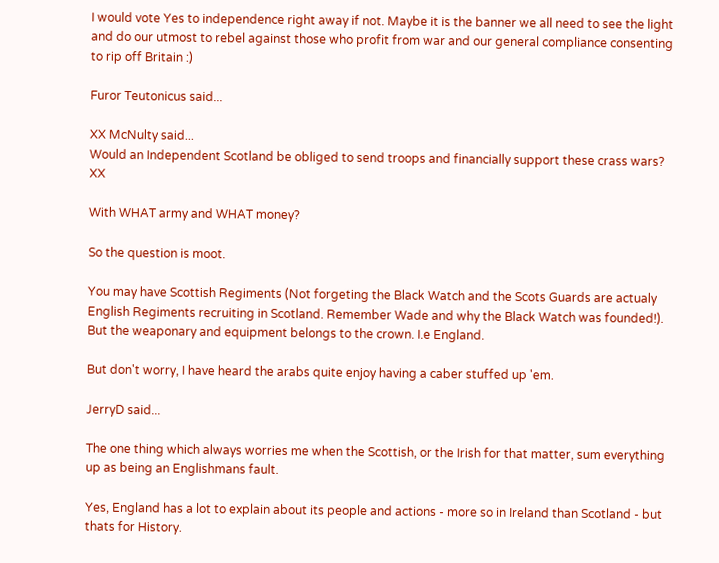I would vote Yes to independence right away if not. Maybe it is the banner we all need to see the light and do our utmost to rebel against those who profit from war and our general compliance consenting to rip off Britain :)

Furor Teutonicus said...

XX McNulty said...
Would an Independent Scotland be obliged to send troops and financially support these crass wars? XX

With WHAT army and WHAT money?

So the question is moot.

You may have Scottish Regiments (Not forgeting the Black Watch and the Scots Guards are actualy English Regiments recruiting in Scotland. Remember Wade and why the Black Watch was founded!). But the weaponary and equipment belongs to the crown. I.e England.

But don't worry, I have heard the arabs quite enjoy having a caber stuffed up 'em.

JerryD said...

The one thing which always worries me when the Scottish, or the Irish for that matter, sum everything up as being an Englishmans fault.

Yes, England has a lot to explain about its people and actions - more so in Ireland than Scotland - but thats for History.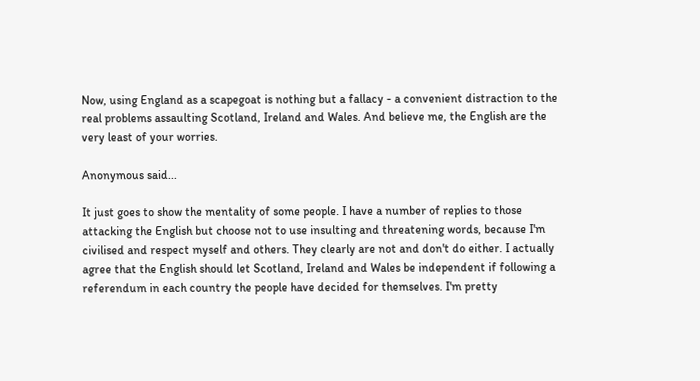Now, using England as a scapegoat is nothing but a fallacy - a convenient distraction to the real problems assaulting Scotland, Ireland and Wales. And believe me, the English are the very least of your worries.

Anonymous said...

It just goes to show the mentality of some people. I have a number of replies to those attacking the English but choose not to use insulting and threatening words, because I'm civilised and respect myself and others. They clearly are not and don't do either. I actually agree that the English should let Scotland, Ireland and Wales be independent if following a referendum in each country the people have decided for themselves. I'm pretty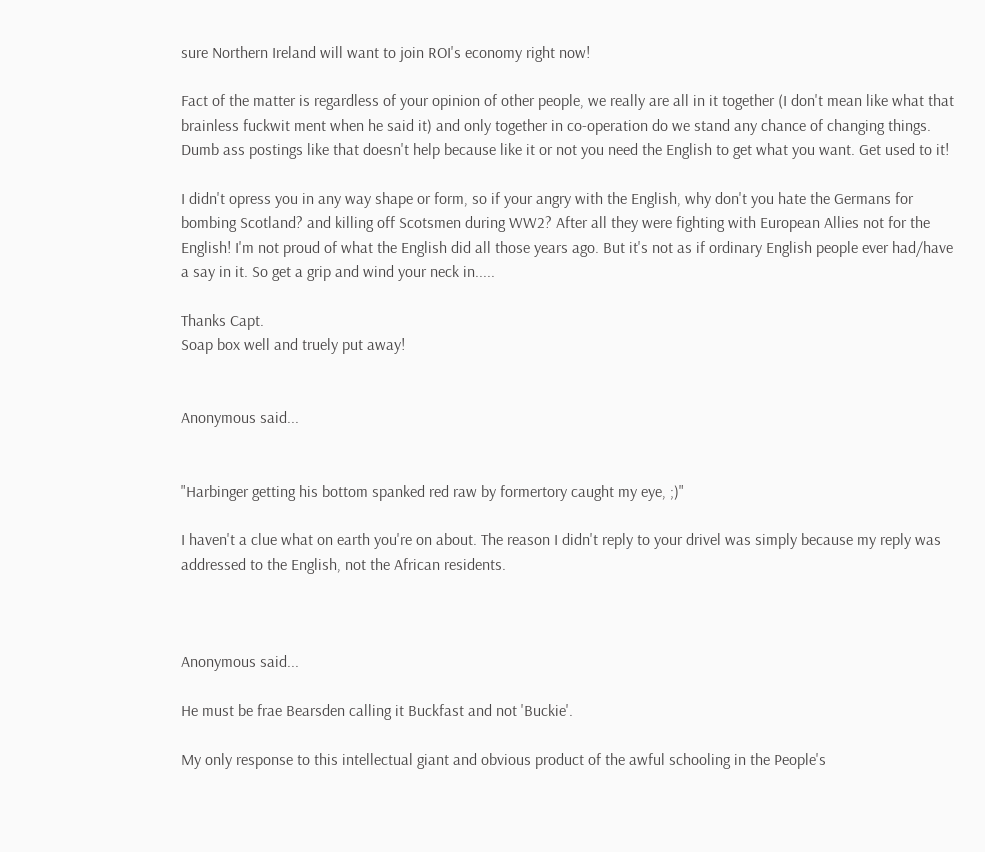sure Northern Ireland will want to join ROI's economy right now!

Fact of the matter is regardless of your opinion of other people, we really are all in it together (I don't mean like what that brainless fuckwit ment when he said it) and only together in co-operation do we stand any chance of changing things. Dumb ass postings like that doesn't help because like it or not you need the English to get what you want. Get used to it!

I didn't opress you in any way shape or form, so if your angry with the English, why don't you hate the Germans for bombing Scotland? and killing off Scotsmen during WW2? After all they were fighting with European Allies not for the English! I'm not proud of what the English did all those years ago. But it's not as if ordinary English people ever had/have a say in it. So get a grip and wind your neck in.....

Thanks Capt.
Soap box well and truely put away!


Anonymous said...


"Harbinger getting his bottom spanked red raw by formertory caught my eye, ;)"

I haven't a clue what on earth you're on about. The reason I didn't reply to your drivel was simply because my reply was addressed to the English, not the African residents.



Anonymous said...

He must be frae Bearsden calling it Buckfast and not 'Buckie'.

My only response to this intellectual giant and obvious product of the awful schooling in the People's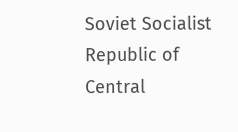Soviet Socialist Republic of Central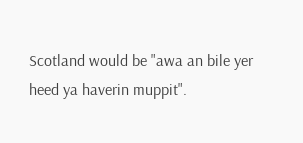Scotland would be "awa an bile yer heed ya haverin muppit".